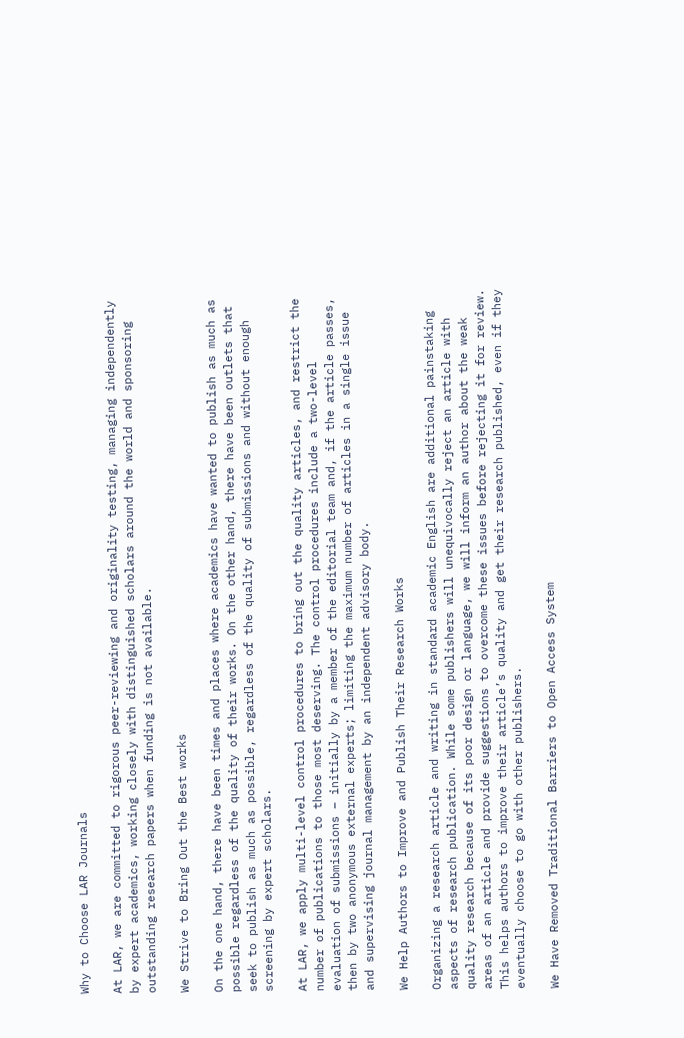Why to Choose LAR Journals

At LAR, we are committed to rigorous peer-reviewing and originality testing, managing independently by expert academics, working closely with distinguished scholars around the world and sponsoring outstanding research papers when funding is not available.

We Strive to Bring Out the Best works

On the one hand, there have been times and places where academics have wanted to publish as much as possible regardless of the quality of their works. On the other hand, there have been outlets that seek to publish as much as possible, regardless of the quality of submissions and without enough screening by expert scholars.

At LAR, we apply multi-level control procedures to bring out the quality articles, and restrict the number of publications to those most deserving. The control procedures include a two-level evaluation of submissions – initially by a member of the editorial team and, if the article passes, then by two anonymous external experts; limiting the maximum number of articles in a single issue and supervising journal management by an independent advisory body.

We Help Authors to Improve and Publish Their Research Works

Organizing a research article and writing in standard academic English are additional painstaking aspects of research publication. While some publishers will unequivocally reject an article with quality research because of its poor design or language, we will inform an author about the weak areas of an article and provide suggestions to overcome these issues before rejecting it for review. This helps authors to improve their article’s quality and get their research published, even if they eventually choose to go with other publishers.

We Have Removed Traditional Barriers to Open Access System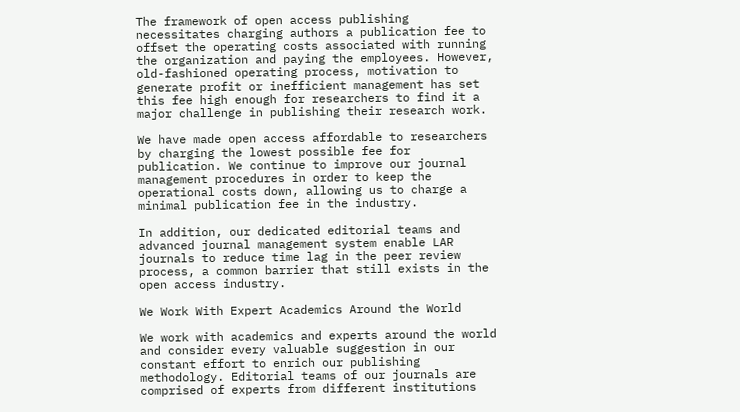The framework of open access publishing necessitates charging authors a publication fee to offset the operating costs associated with running the organization and paying the employees. However, old-fashioned operating process, motivation to generate profit or inefficient management has set this fee high enough for researchers to find it a major challenge in publishing their research work.

We have made open access affordable to researchers by charging the lowest possible fee for publication. We continue to improve our journal management procedures in order to keep the operational costs down, allowing us to charge a minimal publication fee in the industry.

In addition, our dedicated editorial teams and advanced journal management system enable LAR journals to reduce time lag in the peer review process, a common barrier that still exists in the open access industry.

We Work With Expert Academics Around the World

We work with academics and experts around the world and consider every valuable suggestion in our constant effort to enrich our publishing methodology. Editorial teams of our journals are comprised of experts from different institutions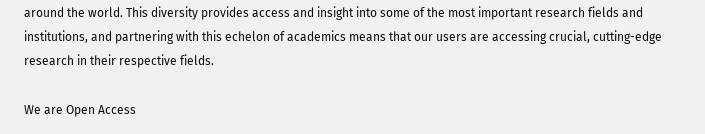around the world. This diversity provides access and insight into some of the most important research fields and institutions, and partnering with this echelon of academics means that our users are accessing crucial, cutting-edge research in their respective fields.

We are Open Access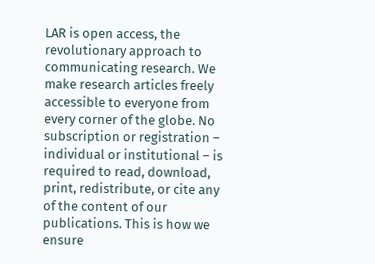LAR is open access, the revolutionary approach to communicating research. We make research articles freely accessible to everyone from every corner of the globe. No subscription or registration – individual or institutional – is required to read, download, print, redistribute, or cite any of the content of our publications. This is how we ensure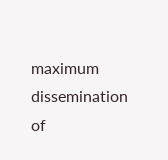maximum dissemination of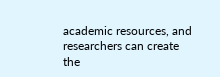academic resources, and researchers can create the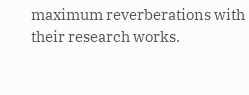maximum reverberations with their research works.